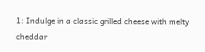1: Indulge in a classic grilled cheese with melty cheddar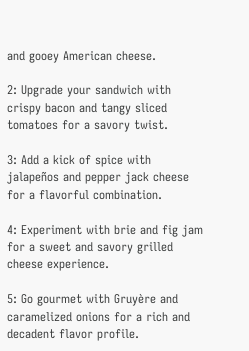and gooey American cheese.

2: Upgrade your sandwich with crispy bacon and tangy sliced tomatoes for a savory twist.

3: Add a kick of spice with jalapeños and pepper jack cheese for a flavorful combination.

4: Experiment with brie and fig jam for a sweet and savory grilled cheese experience.

5: Go gourmet with Gruyère and caramelized onions for a rich and decadent flavor profile.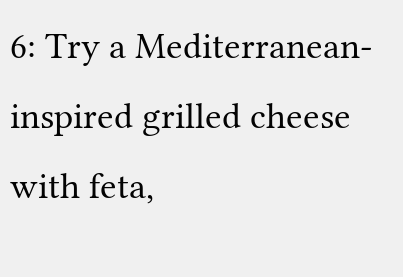6: Try a Mediterranean-inspired grilled cheese with feta,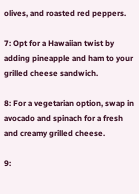olives, and roasted red peppers.

7: Opt for a Hawaiian twist by adding pineapple and ham to your grilled cheese sandwich.

8: For a vegetarian option, swap in avocado and spinach for a fresh and creamy grilled cheese.

9: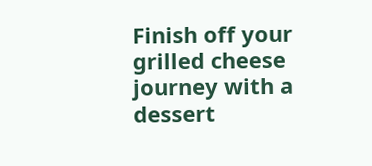Finish off your grilled cheese journey with a dessert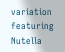variation featuring Nutella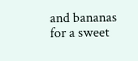and bananas for a sweet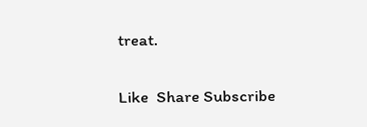treat.

Like  Share Subscribe